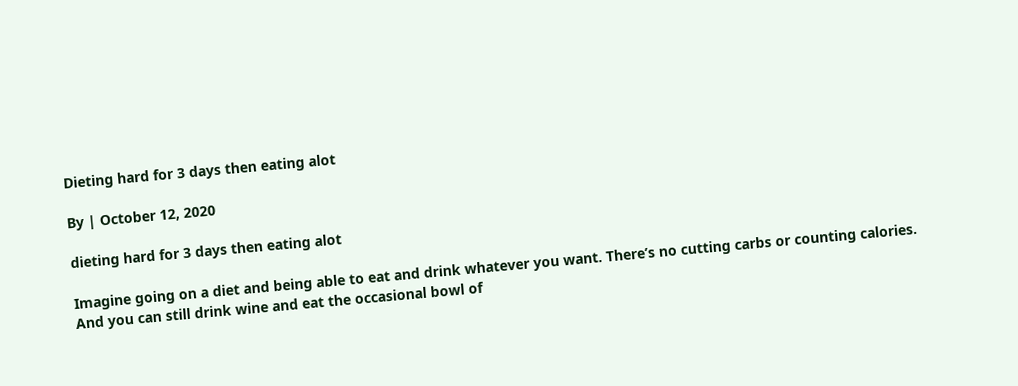Dieting hard for 3 days then eating alot

By | October 12, 2020

dieting hard for 3 days then eating alot

Imagine going on a diet and being able to eat and drink whatever you want. There’s no cutting carbs or counting calories. And you can still drink wine and eat the occasional bowl of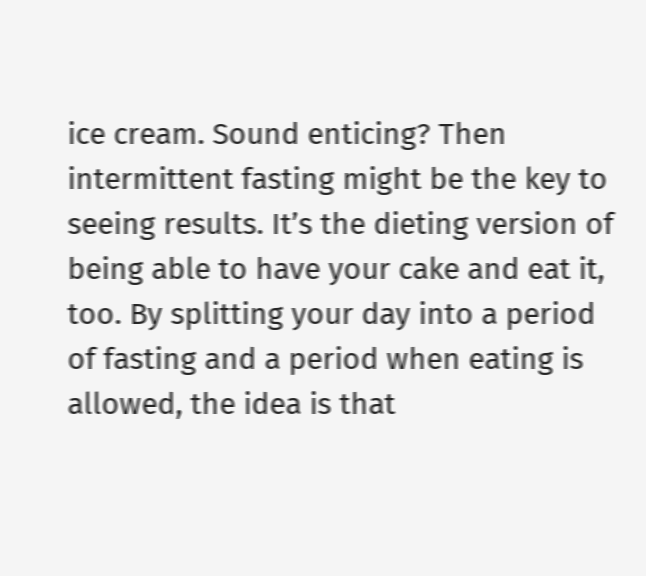ice cream. Sound enticing? Then intermittent fasting might be the key to seeing results. It’s the dieting version of being able to have your cake and eat it, too. By splitting your day into a period of fasting and a period when eating is allowed, the idea is that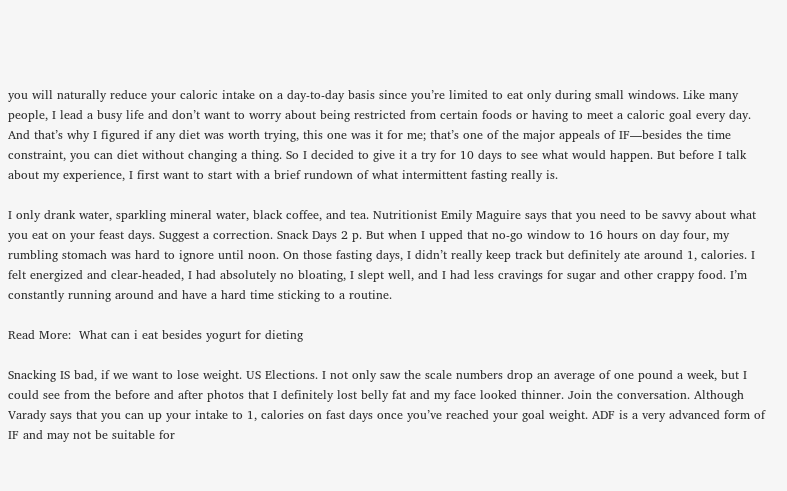you will naturally reduce your caloric intake on a day-to-day basis since you’re limited to eat only during small windows. Like many people, I lead a busy life and don’t want to worry about being restricted from certain foods or having to meet a caloric goal every day. And that’s why I figured if any diet was worth trying, this one was it for me; that’s one of the major appeals of IF—besides the time constraint, you can diet without changing a thing. So I decided to give it a try for 10 days to see what would happen. But before I talk about my experience, I first want to start with a brief rundown of what intermittent fasting really is.

I only drank water, sparkling mineral water, black coffee, and tea. Nutritionist Emily Maguire says that you need to be savvy about what you eat on your feast days. Suggest a correction. Snack Days 2 p. But when I upped that no-go window to 16 hours on day four, my rumbling stomach was hard to ignore until noon. On those fasting days, I didn’t really keep track but definitely ate around 1, calories. I felt energized and clear-headed, I had absolutely no bloating, I slept well, and I had less cravings for sugar and other crappy food. I’m constantly running around and have a hard time sticking to a routine.

Read More:  What can i eat besides yogurt for dieting

Snacking IS bad, if we want to lose weight. US Elections. I not only saw the scale numbers drop an average of one pound a week, but I could see from the before and after photos that I definitely lost belly fat and my face looked thinner. Join the conversation. Although Varady says that you can up your intake to 1, calories on fast days once you’ve reached your goal weight. ADF is a very advanced form of IF and may not be suitable for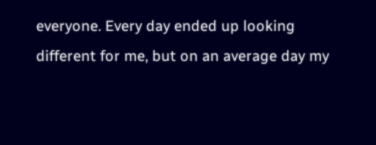everyone. Every day ended up looking different for me, but on an average day my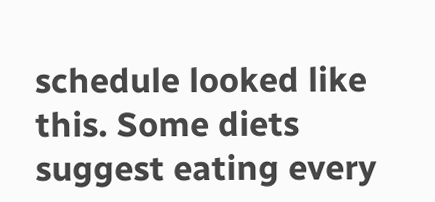schedule looked like this. Some diets suggest eating every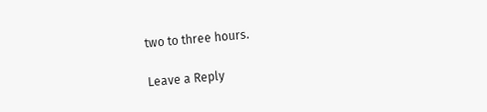two to three hours.

Leave a Reply